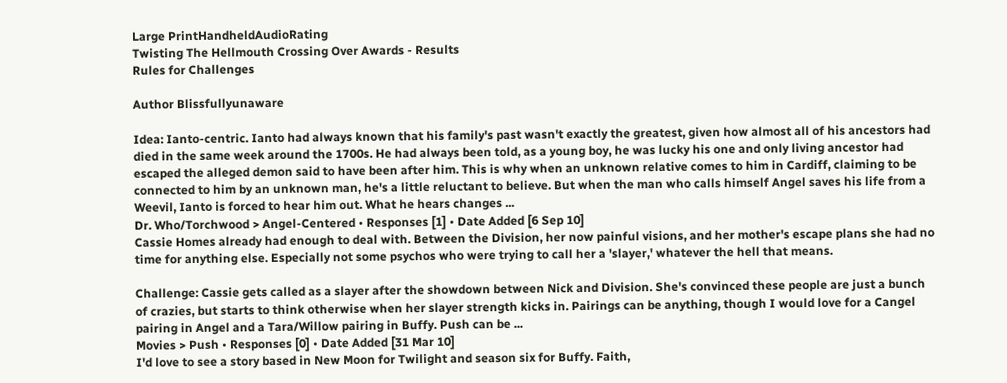Large PrintHandheldAudioRating
Twisting The Hellmouth Crossing Over Awards - Results
Rules for Challenges

Author Blissfullyunaware

Idea: Ianto-centric. Ianto had always known that his family's past wasn't exactly the greatest, given how almost all of his ancestors had died in the same week around the 1700s. He had always been told, as a young boy, he was lucky his one and only living ancestor had escaped the alleged demon said to have been after him. This is why when an unknown relative comes to him in Cardiff, claiming to be connected to him by an unknown man, he's a little reluctant to believe. But when the man who calls himself Angel saves his life from a Weevil, Ianto is forced to hear him out. What he hears changes ...
Dr. Who/Torchwood > Angel-Centered • Responses [1] • Date Added [6 Sep 10]
Cassie Homes already had enough to deal with. Between the Division, her now painful visions, and her mother's escape plans she had no time for anything else. Especially not some psychos who were trying to call her a 'slayer,' whatever the hell that means.

Challenge: Cassie gets called as a slayer after the showdown between Nick and Division. She's convinced these people are just a bunch of crazies, but starts to think otherwise when her slayer strength kicks in. Pairings can be anything, though I would love for a Cangel pairing in Angel and a Tara/Willow pairing in Buffy. Push can be ...
Movies > Push • Responses [0] • Date Added [31 Mar 10]
I'd love to see a story based in New Moon for Twilight and season six for Buffy. Faith,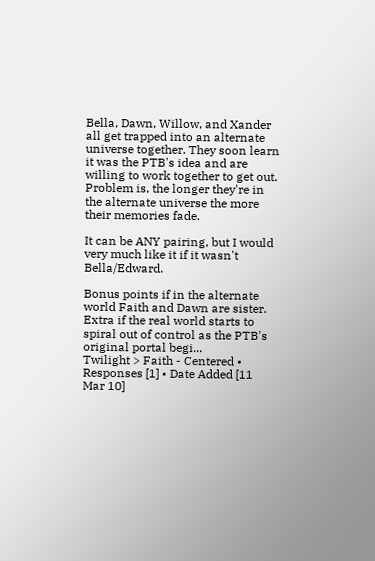Bella, Dawn, Willow, and Xander all get trapped into an alternate universe together. They soon learn it was the PTB's idea and are willing to work together to get out. Problem is, the longer they're in the alternate universe the more their memories fade.

It can be ANY pairing, but I would very much like it if it wasn't Bella/Edward.

Bonus points if in the alternate world Faith and Dawn are sister.
Extra if the real world starts to spiral out of control as the PTB's original portal begi...
Twilight > Faith - Centered • Responses [1] • Date Added [11 Mar 10]